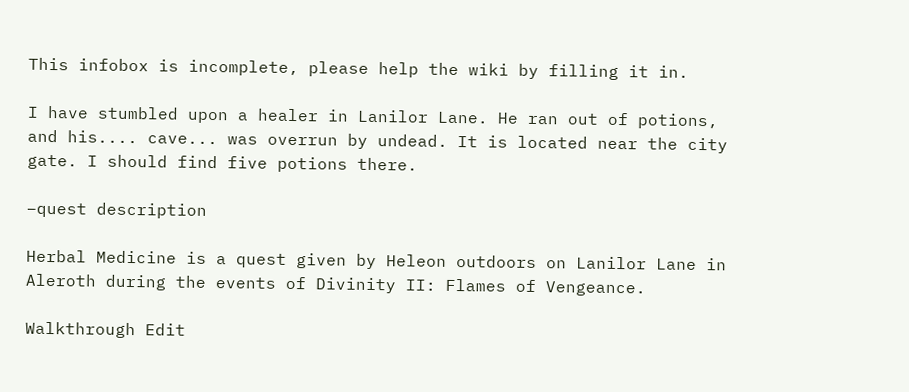This infobox is incomplete, please help the wiki by filling it in.

I have stumbled upon a healer in Lanilor Lane. He ran out of potions, and his.... cave... was overrun by undead. It is located near the city gate. I should find five potions there.

–quest description

Herbal Medicine is a quest given by Heleon outdoors on Lanilor Lane in Aleroth during the events of Divinity II: Flames of Vengeance.

Walkthrough Edit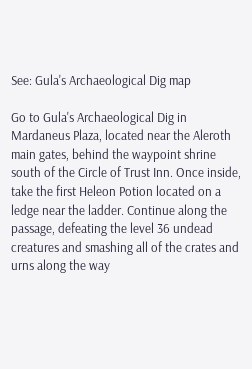See: Gula's Archaeological Dig map

Go to Gula's Archaeological Dig in Mardaneus Plaza, located near the Aleroth main gates, behind the waypoint shrine south of the Circle of Trust Inn. Once inside, take the first Heleon Potion located on a ledge near the ladder. Continue along the passage, defeating the level 36 undead creatures and smashing all of the crates and urns along the way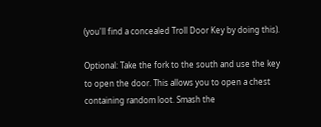(you'll find a concealed Troll Door Key by doing this).

Optional: Take the fork to the south and use the key to open the door. This allows you to open a chest containing random loot. Smash the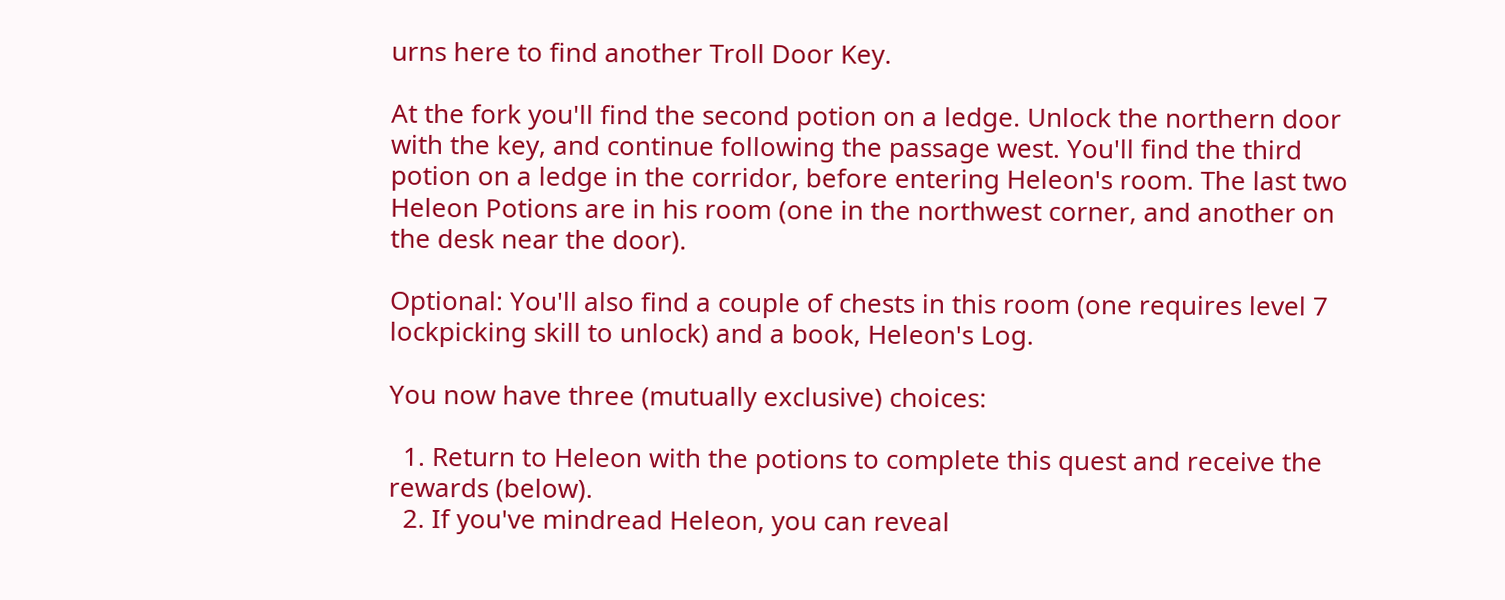urns here to find another Troll Door Key.

At the fork you'll find the second potion on a ledge. Unlock the northern door with the key, and continue following the passage west. You'll find the third potion on a ledge in the corridor, before entering Heleon's room. The last two Heleon Potions are in his room (one in the northwest corner, and another on the desk near the door).

Optional: You'll also find a couple of chests in this room (one requires level 7 lockpicking skill to unlock) and a book, Heleon's Log.

You now have three (mutually exclusive) choices:

  1. Return to Heleon with the potions to complete this quest and receive the rewards (below).
  2. If you've mindread Heleon, you can reveal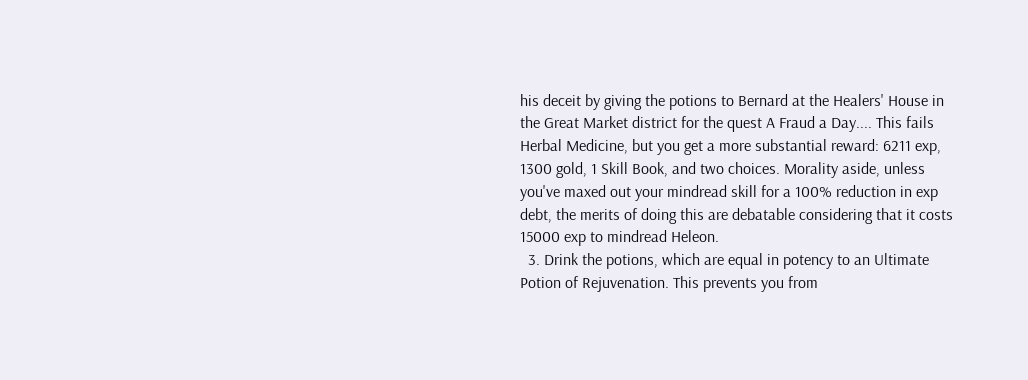his deceit by giving the potions to Bernard at the Healers' House in the Great Market district for the quest A Fraud a Day.... This fails Herbal Medicine, but you get a more substantial reward: 6211 exp, 1300 gold, 1 Skill Book, and two choices. Morality aside, unless you've maxed out your mindread skill for a 100% reduction in exp debt, the merits of doing this are debatable considering that it costs 15000 exp to mindread Heleon.
  3. Drink the potions, which are equal in potency to an Ultimate Potion of Rejuvenation. This prevents you from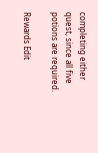completing either quest, since all five potions are required.

Rewards Edit